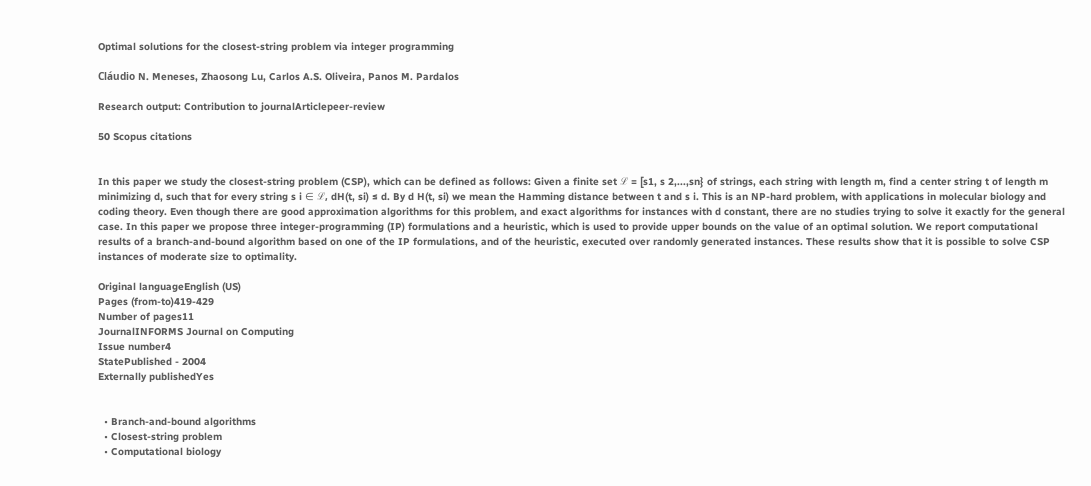Optimal solutions for the closest-string problem via integer programming

Cláudio N. Meneses, Zhaosong Lu, Carlos A.S. Oliveira, Panos M. Pardalos

Research output: Contribution to journalArticlepeer-review

50 Scopus citations


In this paper we study the closest-string problem (CSP), which can be defined as follows: Given a finite set ℒ = [s1, s 2,...,sn} of strings, each string with length m, find a center string t of length m minimizing d, such that for every string s i ∈ ℒ, dH(t, si) ≤ d. By d H(t, si) we mean the Hamming distance between t and s i. This is an NP-hard problem, with applications in molecular biology and coding theory. Even though there are good approximation algorithms for this problem, and exact algorithms for instances with d constant, there are no studies trying to solve it exactly for the general case. In this paper we propose three integer-programming (IP) formulations and a heuristic, which is used to provide upper bounds on the value of an optimal solution. We report computational results of a branch-and-bound algorithm based on one of the IP formulations, and of the heuristic, executed over randomly generated instances. These results show that it is possible to solve CSP instances of moderate size to optimality.

Original languageEnglish (US)
Pages (from-to)419-429
Number of pages11
JournalINFORMS Journal on Computing
Issue number4
StatePublished - 2004
Externally publishedYes


  • Branch-and-bound algorithms
  • Closest-string problem
  • Computational biology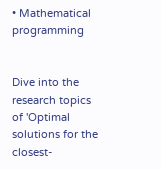• Mathematical programming


Dive into the research topics of 'Optimal solutions for the closest-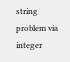string problem via integer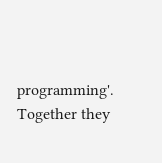programming'. Together they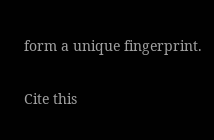form a unique fingerprint.

Cite this